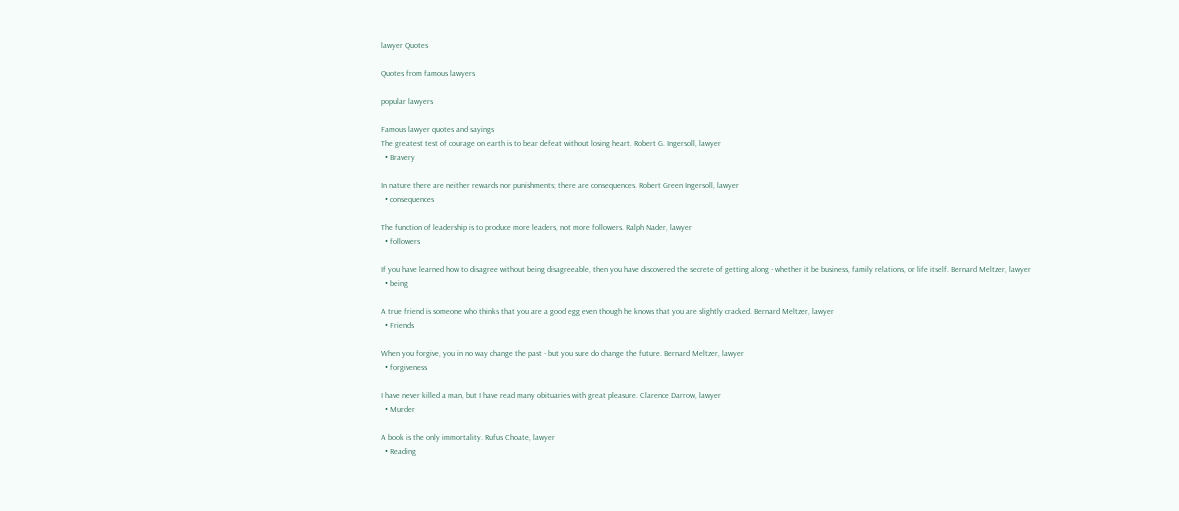lawyer Quotes

Quotes from famous lawyers

popular lawyers

Famous lawyer quotes and sayings
The greatest test of courage on earth is to bear defeat without losing heart. Robert G. Ingersoll, lawyer
  • Bravery

In nature there are neither rewards nor punishments; there are consequences. Robert Green Ingersoll, lawyer
  • consequences

The function of leadership is to produce more leaders, not more followers. Ralph Nader, lawyer
  • followers

If you have learned how to disagree without being disagreeable, then you have discovered the secrete of getting along - whether it be business, family relations, or life itself. Bernard Meltzer, lawyer
  • being

A true friend is someone who thinks that you are a good egg even though he knows that you are slightly cracked. Bernard Meltzer, lawyer
  • Friends

When you forgive, you in no way change the past - but you sure do change the future. Bernard Meltzer, lawyer
  • forgiveness

I have never killed a man, but I have read many obituaries with great pleasure. Clarence Darrow, lawyer
  • Murder

A book is the only immortality. Rufus Choate, lawyer
  • Reading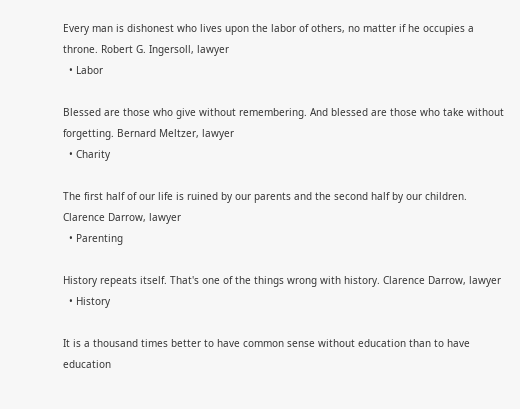Every man is dishonest who lives upon the labor of others, no matter if he occupies a throne. Robert G. Ingersoll, lawyer
  • Labor

Blessed are those who give without remembering. And blessed are those who take without forgetting. Bernard Meltzer, lawyer
  • Charity

The first half of our life is ruined by our parents and the second half by our children. Clarence Darrow, lawyer
  • Parenting

History repeats itself. That's one of the things wrong with history. Clarence Darrow, lawyer
  • History

It is a thousand times better to have common sense without education than to have education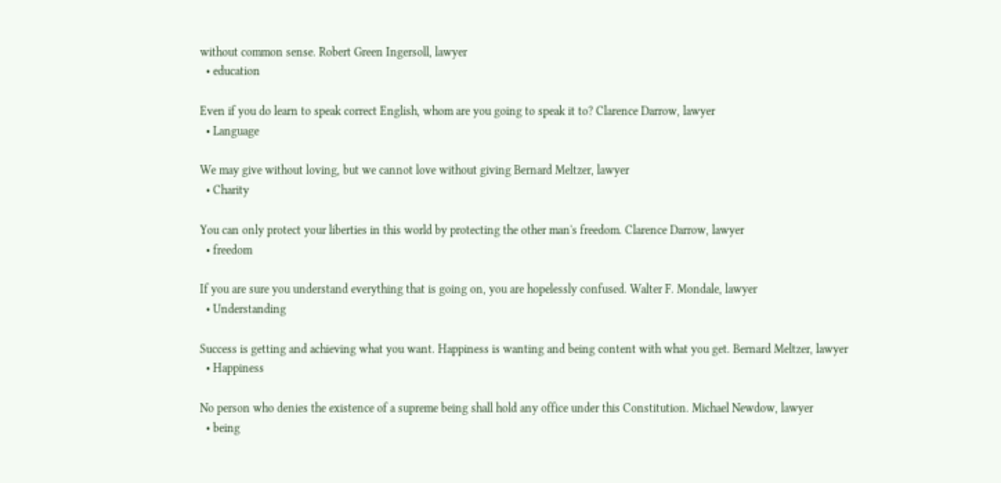without common sense. Robert Green Ingersoll, lawyer
  • education

Even if you do learn to speak correct English, whom are you going to speak it to? Clarence Darrow, lawyer
  • Language

We may give without loving, but we cannot love without giving Bernard Meltzer, lawyer
  • Charity

You can only protect your liberties in this world by protecting the other man's freedom. Clarence Darrow, lawyer
  • freedom

If you are sure you understand everything that is going on, you are hopelessly confused. Walter F. Mondale, lawyer
  • Understanding

Success is getting and achieving what you want. Happiness is wanting and being content with what you get. Bernard Meltzer, lawyer
  • Happiness

No person who denies the existence of a supreme being shall hold any office under this Constitution. Michael Newdow, lawyer
  • being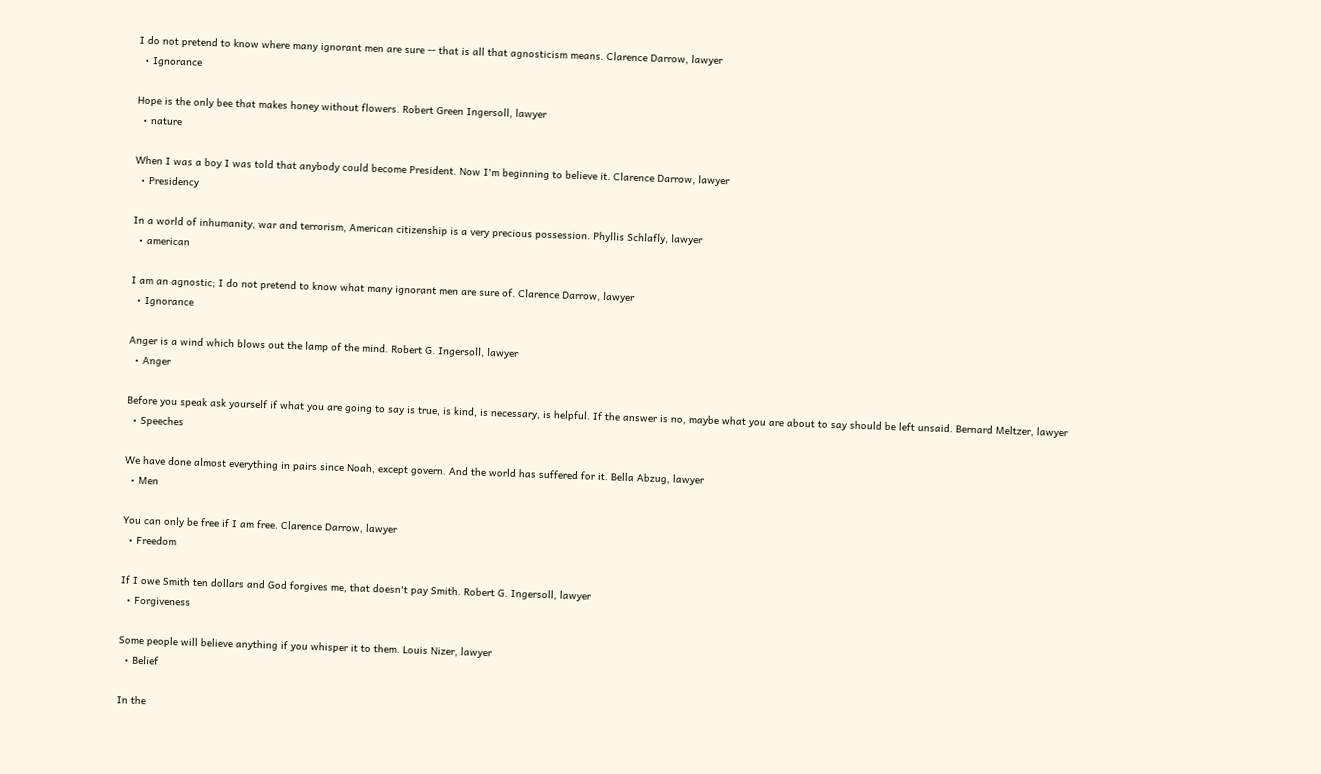I do not pretend to know where many ignorant men are sure -- that is all that agnosticism means. Clarence Darrow, lawyer
  • Ignorance

Hope is the only bee that makes honey without flowers. Robert Green Ingersoll, lawyer
  • nature

When I was a boy I was told that anybody could become President. Now I'm beginning to believe it. Clarence Darrow, lawyer
  • Presidency

In a world of inhumanity, war and terrorism, American citizenship is a very precious possession. Phyllis Schlafly, lawyer
  • american

I am an agnostic; I do not pretend to know what many ignorant men are sure of. Clarence Darrow, lawyer
  • Ignorance

Anger is a wind which blows out the lamp of the mind. Robert G. Ingersoll, lawyer
  • Anger

Before you speak ask yourself if what you are going to say is true, is kind, is necessary, is helpful. If the answer is no, maybe what you are about to say should be left unsaid. Bernard Meltzer, lawyer
  • Speeches

We have done almost everything in pairs since Noah, except govern. And the world has suffered for it. Bella Abzug, lawyer
  • Men

You can only be free if I am free. Clarence Darrow, lawyer
  • Freedom

If I owe Smith ten dollars and God forgives me, that doesn't pay Smith. Robert G. Ingersoll, lawyer
  • Forgiveness

Some people will believe anything if you whisper it to them. Louis Nizer, lawyer
  • Belief

In the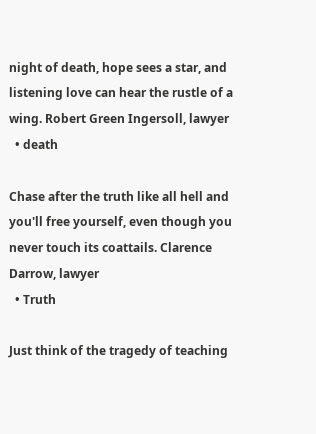night of death, hope sees a star, and listening love can hear the rustle of a wing. Robert Green Ingersoll, lawyer
  • death

Chase after the truth like all hell and you'll free yourself, even though you never touch its coattails. Clarence Darrow, lawyer
  • Truth

Just think of the tragedy of teaching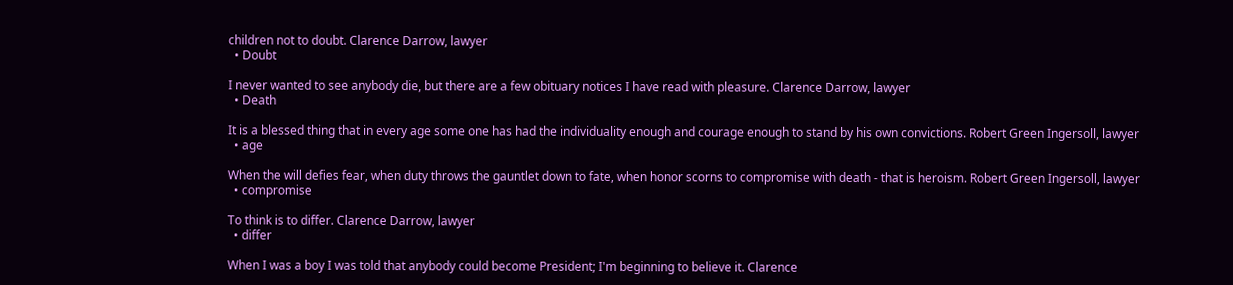children not to doubt. Clarence Darrow, lawyer
  • Doubt

I never wanted to see anybody die, but there are a few obituary notices I have read with pleasure. Clarence Darrow, lawyer
  • Death

It is a blessed thing that in every age some one has had the individuality enough and courage enough to stand by his own convictions. Robert Green Ingersoll, lawyer
  • age

When the will defies fear, when duty throws the gauntlet down to fate, when honor scorns to compromise with death - that is heroism. Robert Green Ingersoll, lawyer
  • compromise

To think is to differ. Clarence Darrow, lawyer
  • differ

When I was a boy I was told that anybody could become President; I'm beginning to believe it. Clarence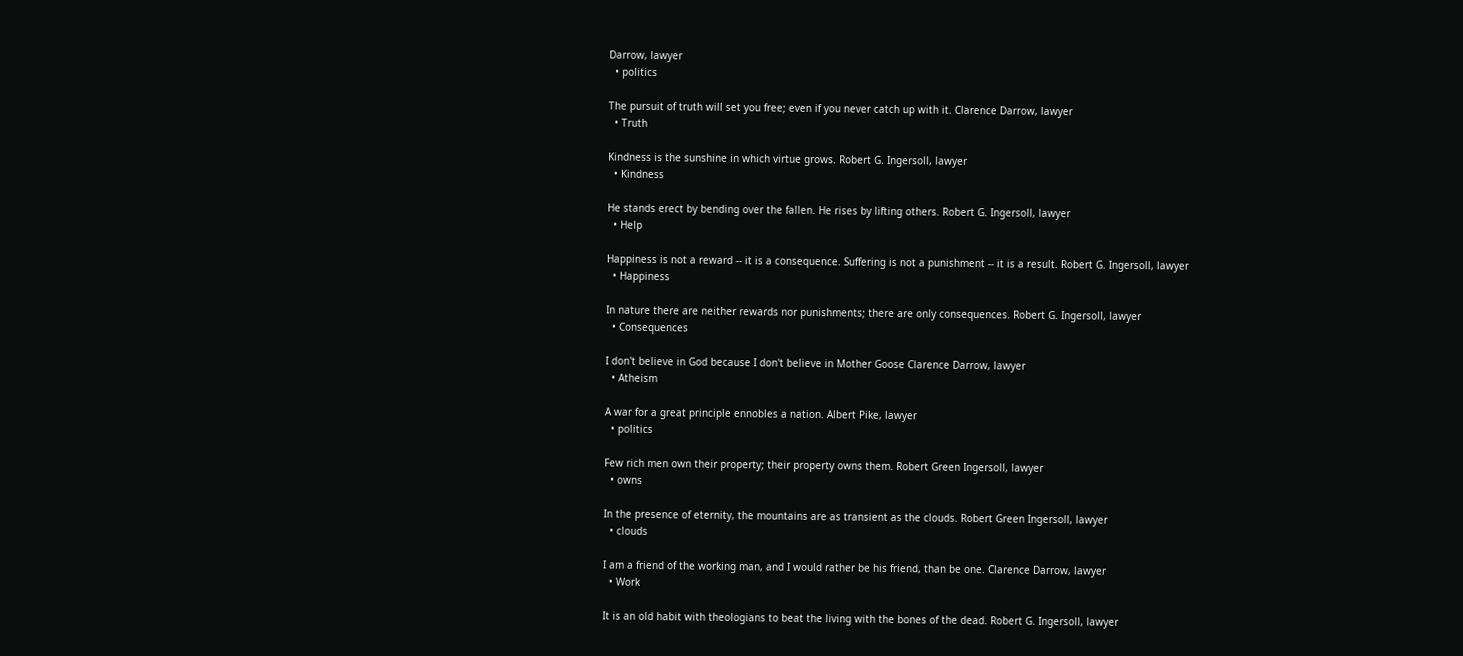Darrow, lawyer
  • politics

The pursuit of truth will set you free; even if you never catch up with it. Clarence Darrow, lawyer
  • Truth

Kindness is the sunshine in which virtue grows. Robert G. Ingersoll, lawyer
  • Kindness

He stands erect by bending over the fallen. He rises by lifting others. Robert G. Ingersoll, lawyer
  • Help

Happiness is not a reward -- it is a consequence. Suffering is not a punishment -- it is a result. Robert G. Ingersoll, lawyer
  • Happiness

In nature there are neither rewards nor punishments; there are only consequences. Robert G. Ingersoll, lawyer
  • Consequences

I don't believe in God because I don't believe in Mother Goose Clarence Darrow, lawyer
  • Atheism

A war for a great principle ennobles a nation. Albert Pike, lawyer
  • politics

Few rich men own their property; their property owns them. Robert Green Ingersoll, lawyer
  • owns

In the presence of eternity, the mountains are as transient as the clouds. Robert Green Ingersoll, lawyer
  • clouds

I am a friend of the working man, and I would rather be his friend, than be one. Clarence Darrow, lawyer
  • Work

It is an old habit with theologians to beat the living with the bones of the dead. Robert G. Ingersoll, lawyer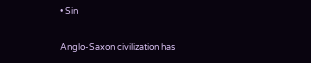• Sin

Anglo-Saxon civilization has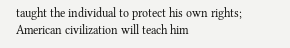taught the individual to protect his own rights; American civilization will teach him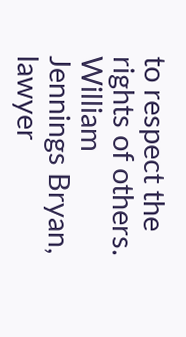to respect the rights of others. William Jennings Bryan, lawyer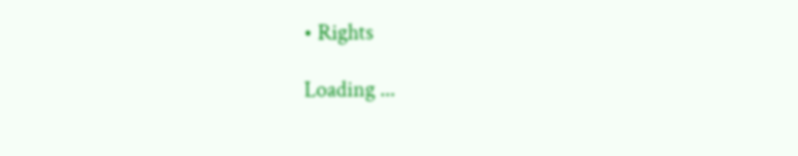• Rights

Loading ...